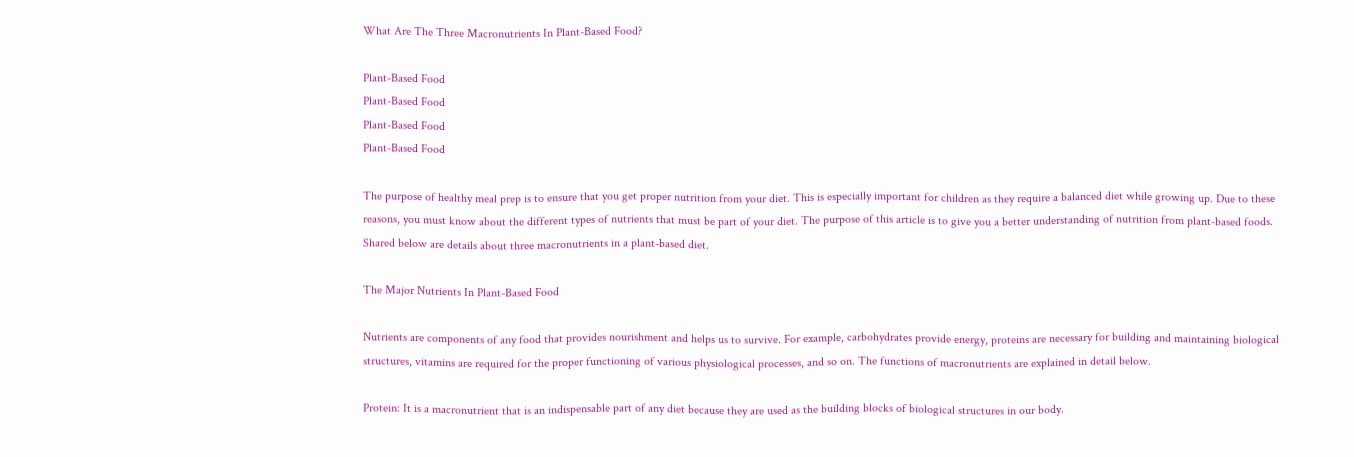What Are The Three Macronutrients In Plant-Based Food?

Plant-Based Food
Plant-Based Food
Plant-Based Food
Plant-Based Food

The purpose of healthy meal prep is to ensure that you get proper nutrition from your diet. This is especially important for children as they require a balanced diet while growing up. Due to these reasons, you must know about the different types of nutrients that must be part of your diet. The purpose of this article is to give you a better understanding of nutrition from plant-based foods. Shared below are details about three macronutrients in a plant-based diet.

The Major Nutrients In Plant-Based Food

Nutrients are components of any food that provides nourishment and helps us to survive. For example, carbohydrates provide energy, proteins are necessary for building and maintaining biological structures, vitamins are required for the proper functioning of various physiological processes, and so on. The functions of macronutrients are explained in detail below.

Protein: It is a macronutrient that is an indispensable part of any diet because they are used as the building blocks of biological structures in our body.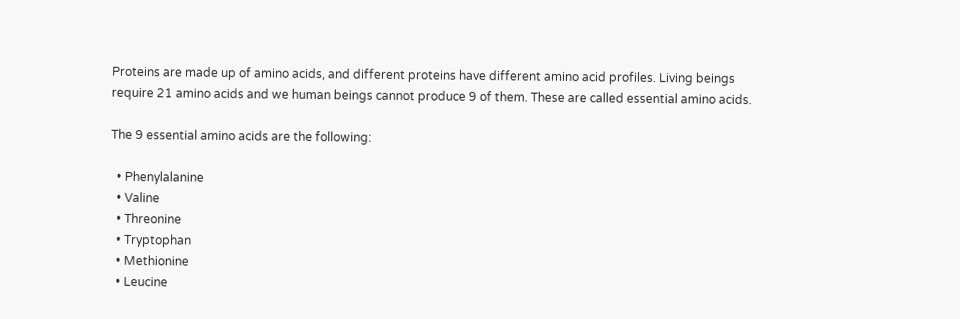Proteins are made up of amino acids, and different proteins have different amino acid profiles. Living beings require 21 amino acids and we human beings cannot produce 9 of them. These are called essential amino acids.

The 9 essential amino acids are the following:

  • Phenylalanine
  • Valine
  • Threonine
  • Tryptophan
  • Methionine
  • Leucine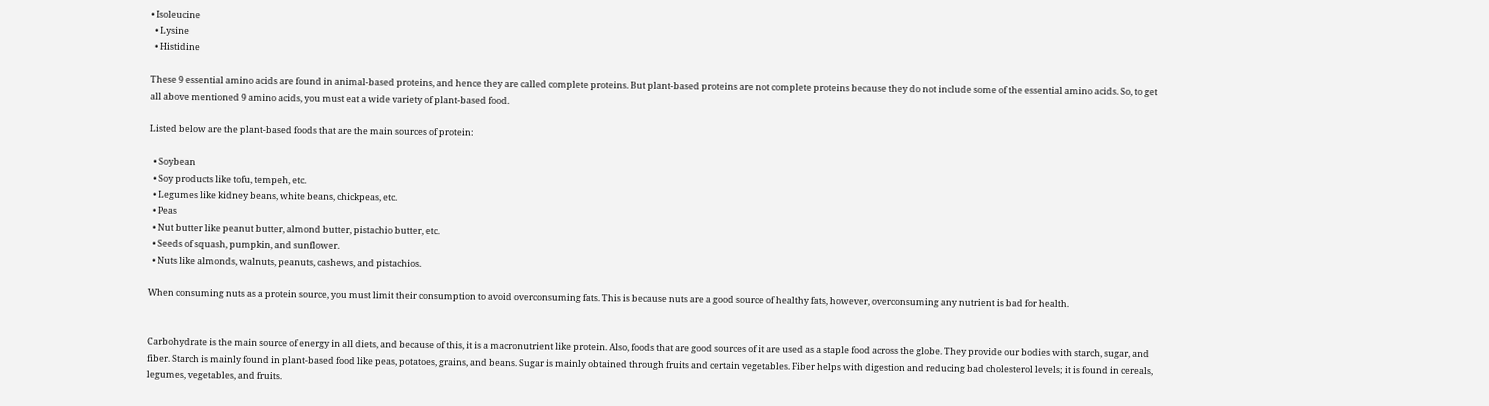• Isoleucine
  • Lysine
  • Histidine

These 9 essential amino acids are found in animal-based proteins, and hence they are called complete proteins. But plant-based proteins are not complete proteins because they do not include some of the essential amino acids. So, to get all above mentioned 9 amino acids, you must eat a wide variety of plant-based food.

Listed below are the plant-based foods that are the main sources of protein:

  • Soybean
  • Soy products like tofu, tempeh, etc.
  • Legumes like kidney beans, white beans, chickpeas, etc.
  • Peas
  • Nut butter like peanut butter, almond butter, pistachio butter, etc.
  • Seeds of squash, pumpkin, and sunflower.
  • Nuts like almonds, walnuts, peanuts, cashews, and pistachios.

When consuming nuts as a protein source, you must limit their consumption to avoid overconsuming fats. This is because nuts are a good source of healthy fats, however, overconsuming any nutrient is bad for health.


Carbohydrate is the main source of energy in all diets, and because of this, it is a macronutrient like protein. Also, foods that are good sources of it are used as a staple food across the globe. They provide our bodies with starch, sugar, and fiber. Starch is mainly found in plant-based food like peas, potatoes, grains, and beans. Sugar is mainly obtained through fruits and certain vegetables. Fiber helps with digestion and reducing bad cholesterol levels; it is found in cereals, legumes, vegetables, and fruits.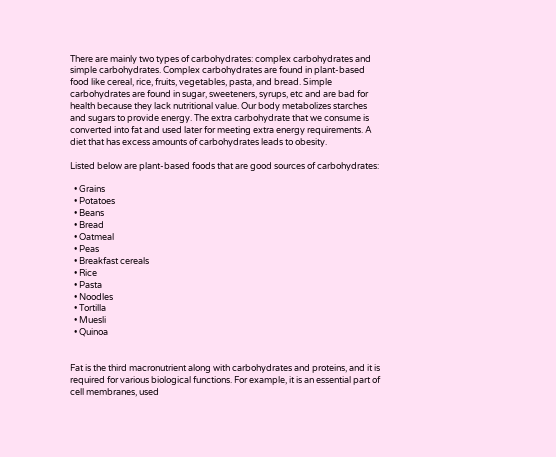There are mainly two types of carbohydrates: complex carbohydrates and simple carbohydrates. Complex carbohydrates are found in plant-based food like cereal, rice, fruits, vegetables, pasta, and bread. Simple carbohydrates are found in sugar, sweeteners, syrups, etc and are bad for health because they lack nutritional value. Our body metabolizes starches and sugars to provide energy. The extra carbohydrate that we consume is converted into fat and used later for meeting extra energy requirements. A diet that has excess amounts of carbohydrates leads to obesity.

Listed below are plant-based foods that are good sources of carbohydrates:

  • Grains
  • Potatoes
  • Beans
  • Bread
  • Oatmeal
  • Peas
  • Breakfast cereals
  • Rice
  • Pasta
  • Noodles
  • Tortilla
  • Muesli
  • Quinoa


Fat is the third macronutrient along with carbohydrates and proteins, and it is required for various biological functions. For example, it is an essential part of cell membranes, used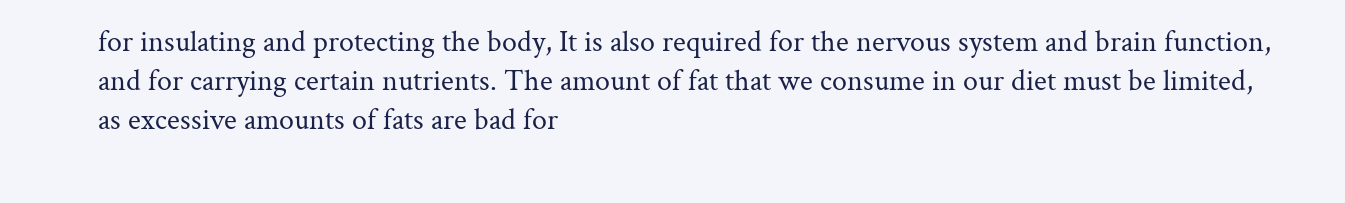for insulating and protecting the body, It is also required for the nervous system and brain function, and for carrying certain nutrients. The amount of fat that we consume in our diet must be limited, as excessive amounts of fats are bad for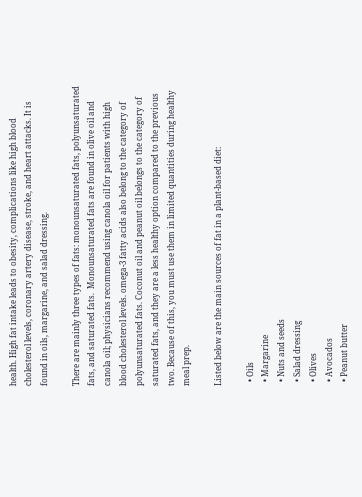health. High fat intake leads to obesity, complications like high blood cholesterol levels, coronary artery disease, stroke, and heart attacks. It is found in oils, margarine, and salad dressing.

There are mainly three types of fats: monounsaturated fats, polyunsaturated fats, and saturated fats.  Monounsaturated fats are found in olive oil and canola oil; physicians recommend using canola oil for patients with high blood cholesterol levels. omega-3 fatty acids also belong to the category of polyunsaturated fats. Coconut oil and peanut oil belongs to the category of saturated fats, and they are a less healthy option compared to the previous two. Because of this, you must use them in limited quantities during healthy meal prep.

Listed below are the main sources of fat in a plant-based diet:

  • Oils
  • Margarine
  • Nuts and seeds
  • Salad dressing
  • Olives
  • Avocados
  • Peanut butter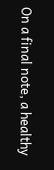On a final note, a healthy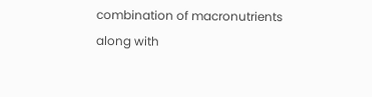combination of macronutrients along with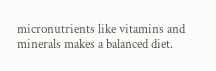micronutrients like vitamins and minerals makes a balanced diet.